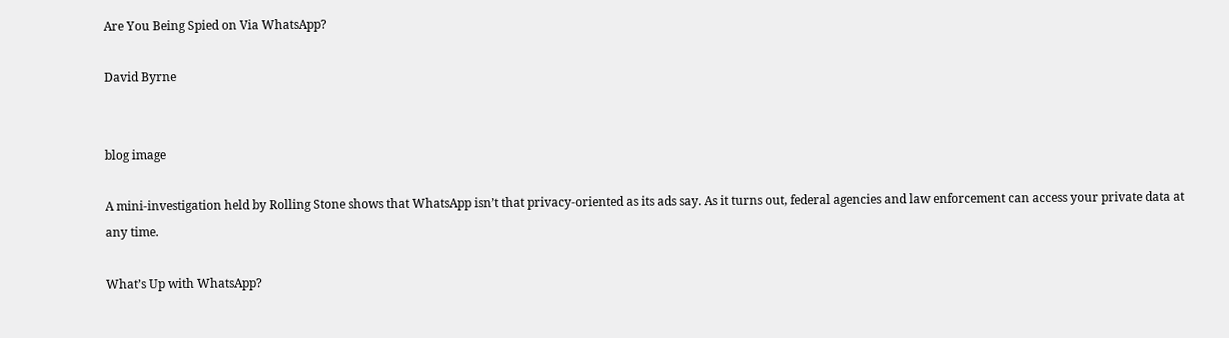Are You Being Spied on Via WhatsApp?

David Byrne


blog image

A mini-investigation held by Rolling Stone shows that WhatsApp isn’t that privacy-oriented as its ads say. As it turns out, federal agencies and law enforcement can access your private data at any time.

What’s Up with WhatsApp?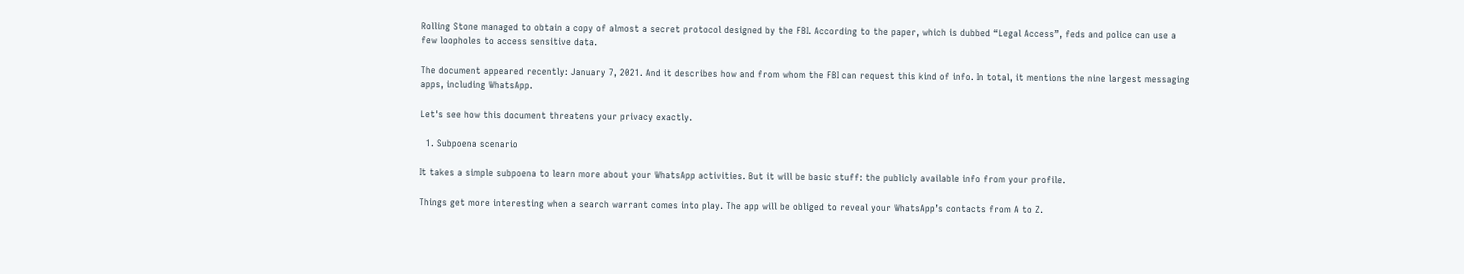Rolling Stone managed to obtain a copy of almost a secret protocol designed by the FBI. According to the paper, which is dubbed “Legal Access”, feds and police can use a few loopholes to access sensitive data.

The document appeared recently: January 7, 2021. And it describes how and from whom the FBI can request this kind of info. In total, it mentions the nine largest messaging apps, including WhatsApp.

Let's see how this document threatens your privacy exactly.

  1. Subpoena scenario

It takes a simple subpoena to learn more about your WhatsApp activities. But it will be basic stuff: the publicly available info from your profile.

Things get more interesting when a search warrant comes into play. The app will be obliged to reveal your WhatsApp’s contacts from A to Z.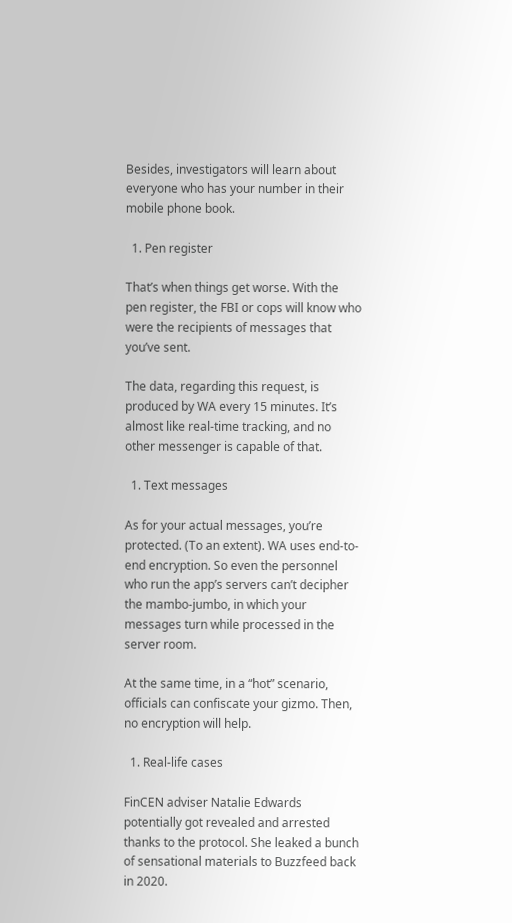Besides, investigators will learn about everyone who has your number in their mobile phone book.

  1. Pen register

That’s when things get worse. With the pen register, the FBI or cops will know who were the recipients of messages that you’ve sent.

The data, regarding this request, is produced by WA every 15 minutes. It’s almost like real-time tracking, and no other messenger is capable of that.

  1. Text messages

As for your actual messages, you’re protected. (To an extent). WA uses end-to-end encryption. So even the personnel who run the app’s servers can’t decipher the mambo-jumbo, in which your messages turn while processed in the server room.

At the same time, in a “hot” scenario, officials can confiscate your gizmo. Then, no encryption will help.

  1. Real-life cases

FinCEN adviser Natalie Edwards potentially got revealed and arrested thanks to the protocol. She leaked a bunch of sensational materials to Buzzfeed back in 2020.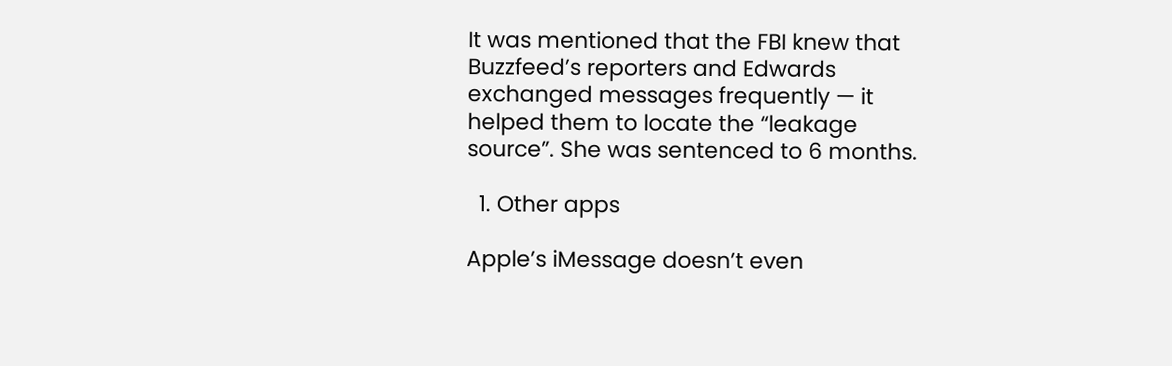It was mentioned that the FBI knew that Buzzfeed’s reporters and Edwards exchanged messages frequently — it helped them to locate the “leakage source”. She was sentenced to 6 months.

  1. Other apps

Apple’s iMessage doesn’t even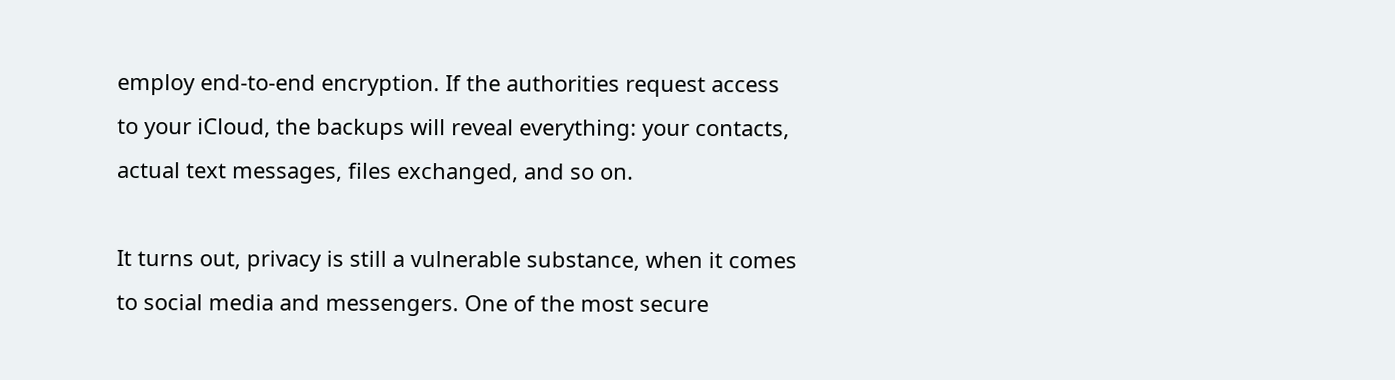employ end-to-end encryption. If the authorities request access to your iCloud, the backups will reveal everything: your contacts, actual text messages, files exchanged, and so on.

It turns out, privacy is still a vulnerable substance, when it comes to social media and messengers. One of the most secure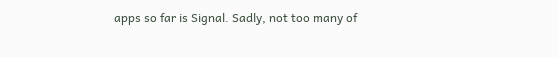apps so far is Signal. Sadly, not too many of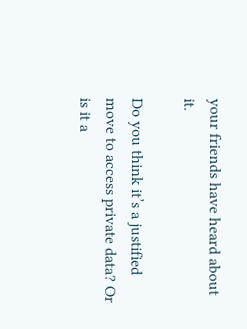your friends have heard about it.

Do you think it’s a justified move to access private data? Or is it a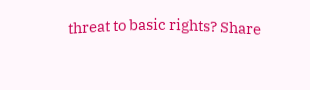threat to basic rights? Share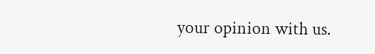your opinion with us.